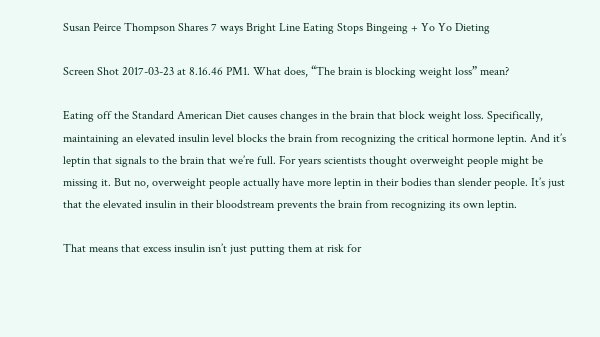Susan Peirce Thompson Shares 7 ways Bright Line Eating Stops Bingeing + Yo Yo Dieting

Screen Shot 2017-03-23 at 8.16.46 PM1. What does, “The brain is blocking weight loss” mean?

Eating off the Standard American Diet causes changes in the brain that block weight loss. Specifically, maintaining an elevated insulin level blocks the brain from recognizing the critical hormone leptin. And it’s leptin that signals to the brain that we’re full. For years scientists thought overweight people might be missing it. But no, overweight people actually have more leptin in their bodies than slender people. It’s just that the elevated insulin in their bloodstream prevents the brain from recognizing its own leptin.

That means that excess insulin isn’t just putting them at risk for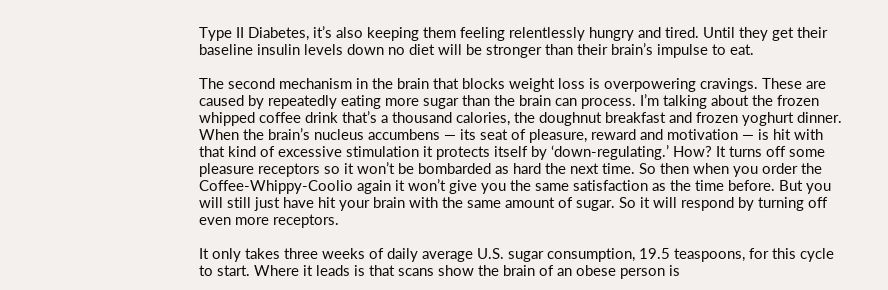Type II Diabetes, it’s also keeping them feeling relentlessly hungry and tired. Until they get their baseline insulin levels down no diet will be stronger than their brain’s impulse to eat.

The second mechanism in the brain that blocks weight loss is overpowering cravings. These are caused by repeatedly eating more sugar than the brain can process. I’m talking about the frozen whipped coffee drink that’s a thousand calories, the doughnut breakfast and frozen yoghurt dinner. When the brain’s nucleus accumbens — its seat of pleasure, reward and motivation — is hit with that kind of excessive stimulation it protects itself by ‘down-regulating.’ How? It turns off some pleasure receptors so it won’t be bombarded as hard the next time. So then when you order the Coffee-Whippy-Coolio again it won’t give you the same satisfaction as the time before. But you will still just have hit your brain with the same amount of sugar. So it will respond by turning off even more receptors.

It only takes three weeks of daily average U.S. sugar consumption, 19.5 teaspoons, for this cycle to start. Where it leads is that scans show the brain of an obese person is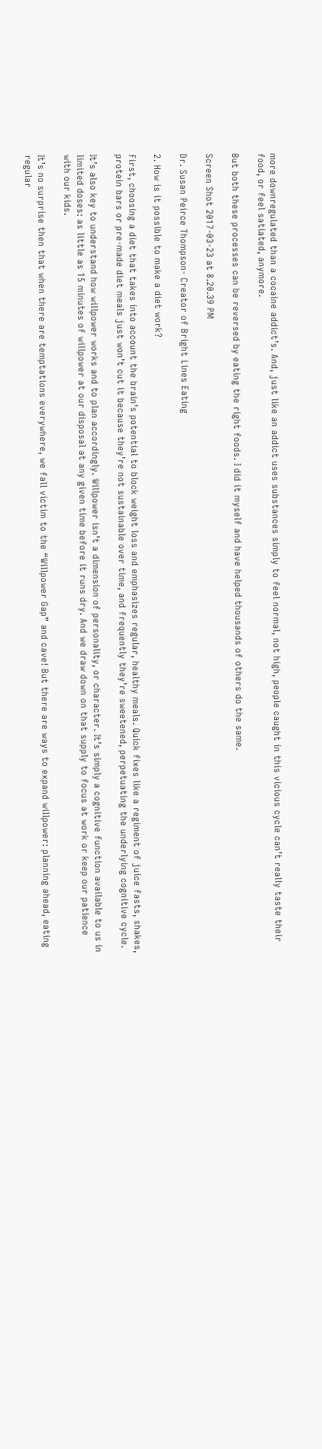more downregulated than a cocaine addict’s. And, just like an addict uses substances simply to feel normal, not high, people caught in this vicious cycle can’t really taste their food, or feel satiated, anymore.

But both these processes can be reversed by eating the right foods. I did it myself and have helped thousands of others do the same.

Screen Shot 2017-03-23 at 8.20.39 PM

Dr. Susan Peirce Thompson- Creator of Bright Lines Eating

2. How is it possible to make a diet work?

First, choosing a diet that takes into account the brain’s potential to block weight loss and emphasizes regular, healthy meals. Quick fixes like a regiment of juice fasts, shakes, protein bars or pre-made diet meals just won’t cut it because they’re not sustainable over time, and frequently they’re sweetened, perpetuating the underlying cognitive cycle.

It’s also key to understand how willpower works and to plan accordingly. Willpower isn’t a dimension of personality, or character. It’s simply a cognitive function available to us in limited doses: as little as 15 minutes of willpower at our disposal at any given time before it runs dry. And we draw down on that supply to focus at work or keep our patience with our kids.

It’s no surprise then that when there are temptations everywhere, we fall victim to the “Willpower Gap” and cave! But there are ways to expand willpower: planning ahead, eating regular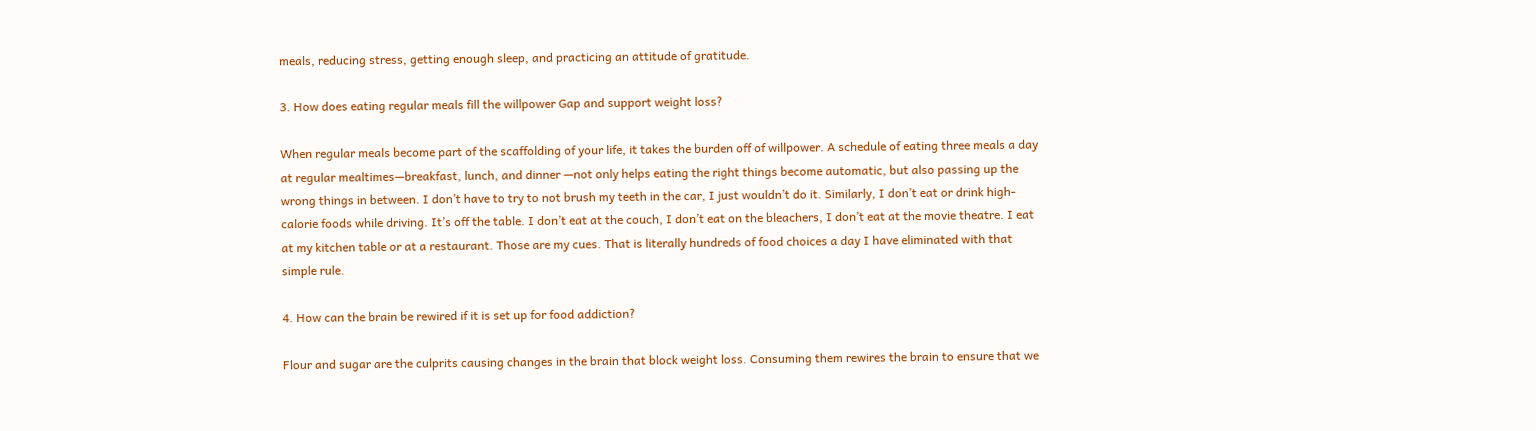meals, reducing stress, getting enough sleep, and practicing an attitude of gratitude.

3. How does eating regular meals fill the willpower Gap and support weight loss?

When regular meals become part of the scaffolding of your life, it takes the burden off of willpower. A schedule of eating three meals a day at regular mealtimes—breakfast, lunch, and dinner —not only helps eating the right things become automatic, but also passing up the wrong things in between. I don’t have to try to not brush my teeth in the car, I just wouldn’t do it. Similarly, I don’t eat or drink high-calorie foods while driving. It’s off the table. I don’t eat at the couch, I don’t eat on the bleachers, I don’t eat at the movie theatre. I eat at my kitchen table or at a restaurant. Those are my cues. That is literally hundreds of food choices a day I have eliminated with that simple rule.

4. How can the brain be rewired if it is set up for food addiction?

Flour and sugar are the culprits causing changes in the brain that block weight loss. Consuming them rewires the brain to ensure that we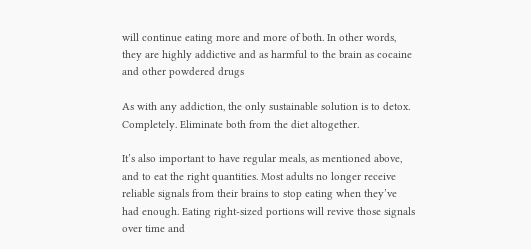will continue eating more and more of both. In other words, they are highly addictive and as harmful to the brain as cocaine and other powdered drugs

As with any addiction, the only sustainable solution is to detox. Completely. Eliminate both from the diet altogether.

It’s also important to have regular meals, as mentioned above, and to eat the right quantities. Most adults no longer receive reliable signals from their brains to stop eating when they’ve had enough. Eating right-sized portions will revive those signals over time and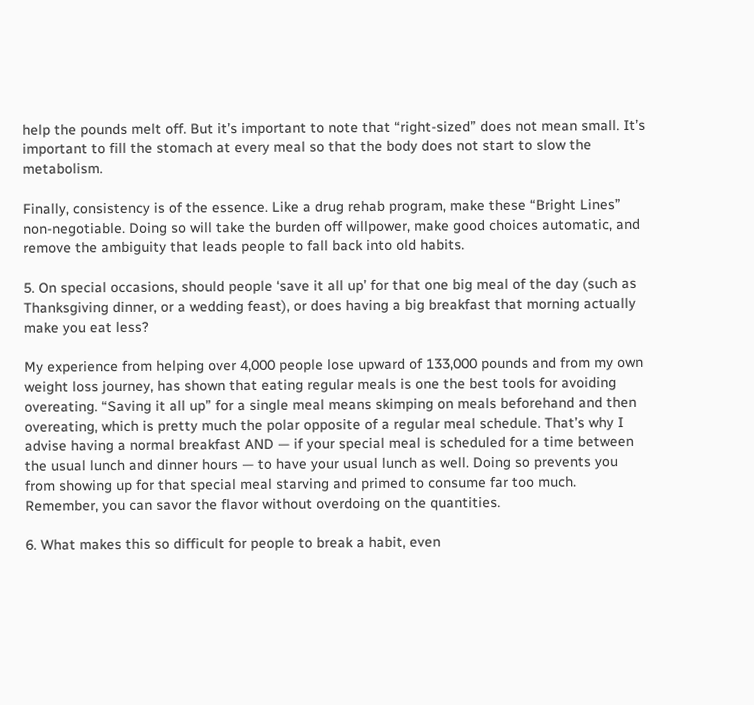help the pounds melt off. But it’s important to note that “right-sized” does not mean small. It’s important to fill the stomach at every meal so that the body does not start to slow the metabolism.

Finally, consistency is of the essence. Like a drug rehab program, make these “Bright Lines” non-negotiable. Doing so will take the burden off willpower, make good choices automatic, and remove the ambiguity that leads people to fall back into old habits.

5. On special occasions, should people ‘save it all up’ for that one big meal of the day (such as Thanksgiving dinner, or a wedding feast), or does having a big breakfast that morning actually make you eat less?

My experience from helping over 4,000 people lose upward of 133,000 pounds and from my own weight loss journey, has shown that eating regular meals is one the best tools for avoiding overeating. “Saving it all up” for a single meal means skimping on meals beforehand and then overeating, which is pretty much the polar opposite of a regular meal schedule. That’s why I advise having a normal breakfast AND — if your special meal is scheduled for a time between the usual lunch and dinner hours — to have your usual lunch as well. Doing so prevents you from showing up for that special meal starving and primed to consume far too much. Remember, you can savor the flavor without overdoing on the quantities.

6. What makes this so difficult for people to break a habit, even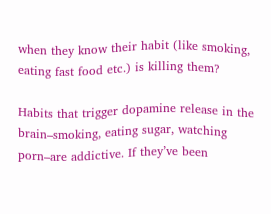when they know their habit (like smoking, eating fast food etc.) is killing them?

Habits that trigger dopamine release in the brain–smoking, eating sugar, watching porn–are addictive. If they’ve been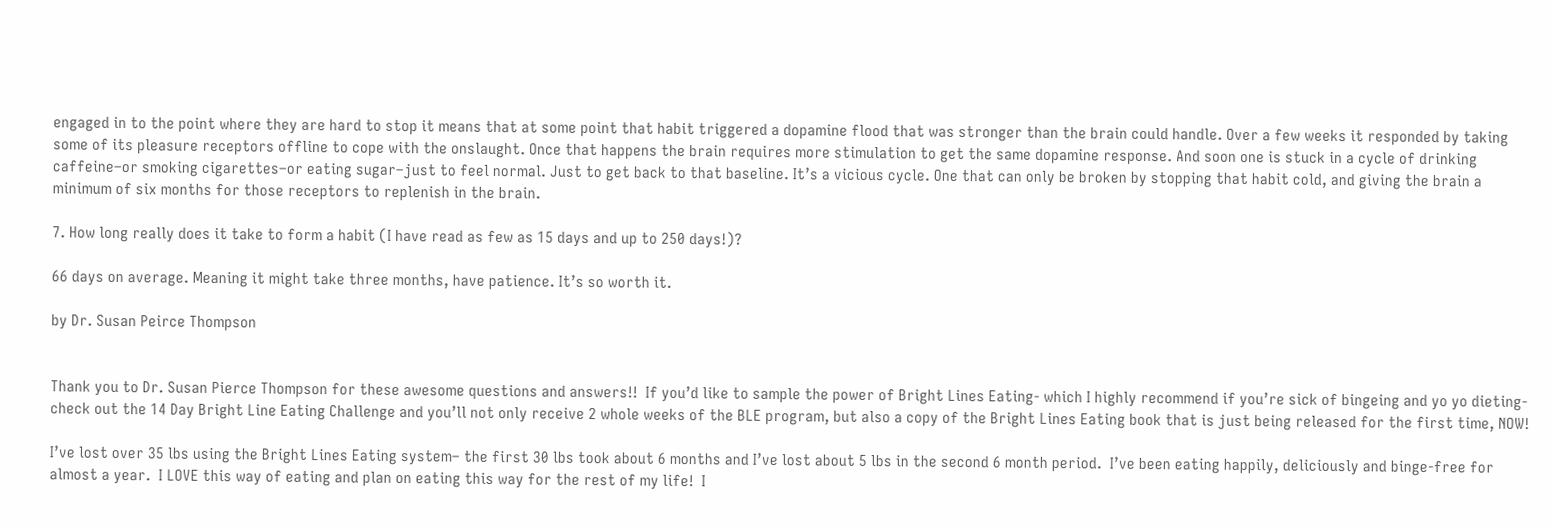engaged in to the point where they are hard to stop it means that at some point that habit triggered a dopamine flood that was stronger than the brain could handle. Over a few weeks it responded by taking some of its pleasure receptors offline to cope with the onslaught. Once that happens the brain requires more stimulation to get the same dopamine response. And soon one is stuck in a cycle of drinking caffeine–or smoking cigarettes–or eating sugar–just to feel normal. Just to get back to that baseline. It’s a vicious cycle. One that can only be broken by stopping that habit cold, and giving the brain a minimum of six months for those receptors to replenish in the brain.

7. How long really does it take to form a habit (I have read as few as 15 days and up to 250 days!)?

66 days on average. Meaning it might take three months, have patience. It’s so worth it.

by Dr. Susan Peirce Thompson


Thank you to Dr. Susan Pierce Thompson for these awesome questions and answers!!  If you’d like to sample the power of Bright Lines Eating- which I highly recommend if you’re sick of bingeing and yo yo dieting- check out the 14 Day Bright Line Eating Challenge and you’ll not only receive 2 whole weeks of the BLE program, but also a copy of the Bright Lines Eating book that is just being released for the first time, NOW!

I’ve lost over 35 lbs using the Bright Lines Eating system– the first 30 lbs took about 6 months and I’ve lost about 5 lbs in the second 6 month period.  I’ve been eating happily, deliciously and binge-free for almost a year.  I LOVE this way of eating and plan on eating this way for the rest of my life!  I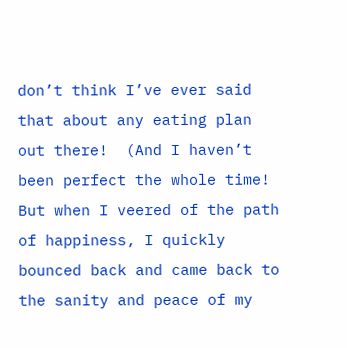don’t think I’ve ever said that about any eating plan out there!  (And I haven’t been perfect the whole time!  But when I veered of the path of happiness, I quickly bounced back and came back to the sanity and peace of my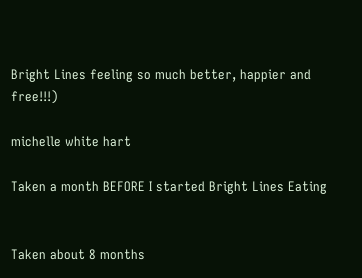Bright Lines feeling so much better, happier and free!!!)

michelle white hart

Taken a month BEFORE I started Bright Lines Eating


Taken about 8 months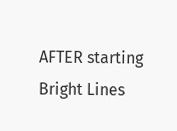AFTER starting Bright Lines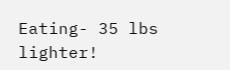Eating- 35 lbs lighter!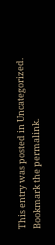This entry was posted in Uncategorized. Bookmark the permalink.